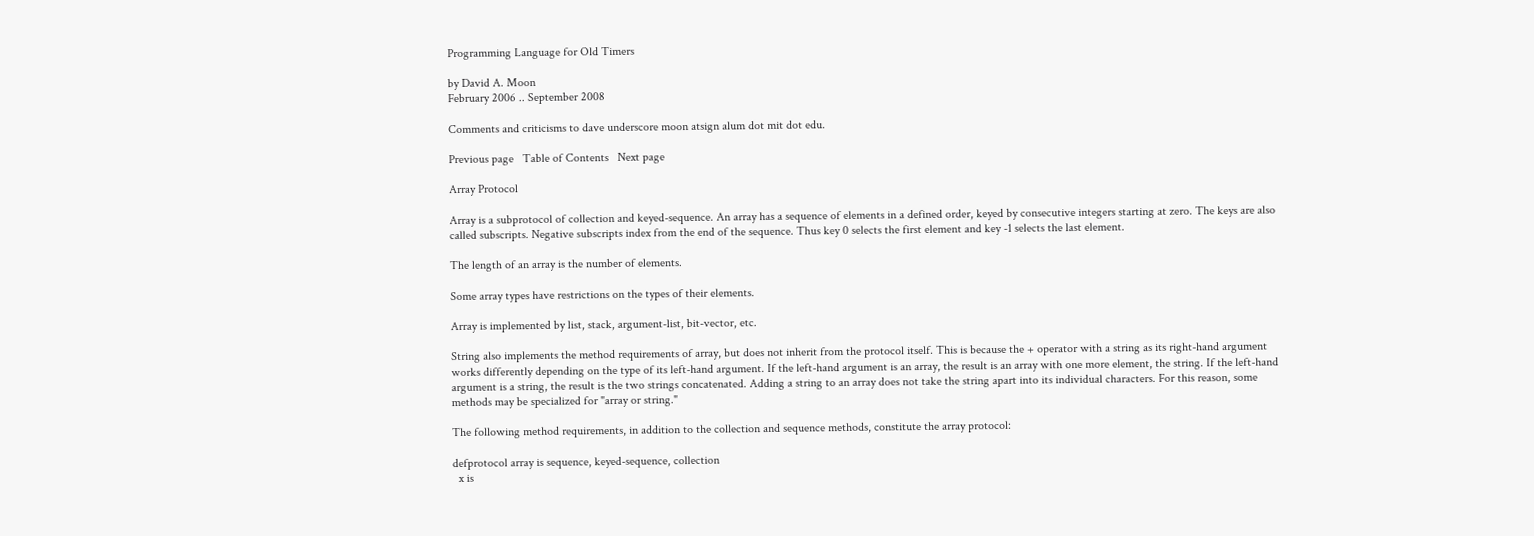Programming Language for Old Timers

by David A. Moon
February 2006 .. September 2008

Comments and criticisms to dave underscore moon atsign alum dot mit dot edu.

Previous page   Table of Contents   Next page

Array Protocol

Array is a subprotocol of collection and keyed-sequence. An array has a sequence of elements in a defined order, keyed by consecutive integers starting at zero. The keys are also called subscripts. Negative subscripts index from the end of the sequence. Thus key 0 selects the first element and key -1 selects the last element.

The length of an array is the number of elements.

Some array types have restrictions on the types of their elements.

Array is implemented by list, stack, argument-list, bit-vector, etc.

String also implements the method requirements of array, but does not inherit from the protocol itself. This is because the + operator with a string as its right-hand argument works differently depending on the type of its left-hand argument. If the left-hand argument is an array, the result is an array with one more element, the string. If the left-hand argument is a string, the result is the two strings concatenated. Adding a string to an array does not take the string apart into its individual characters. For this reason, some methods may be specialized for "array or string."

The following method requirements, in addition to the collection and sequence methods, constitute the array protocol:

defprotocol array is sequence, keyed-sequence, collection
  x is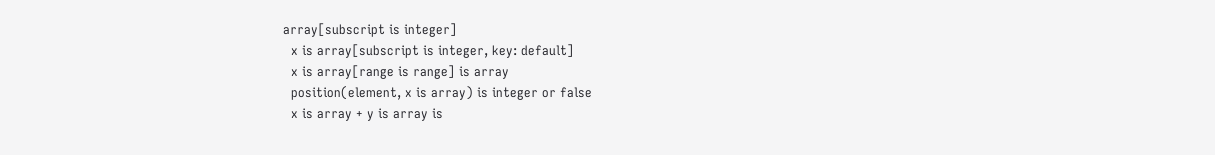array[subscript is integer]
  x is array[subscript is integer, key: default]
  x is array[range is range] is array
  position(element, x is array) is integer or false
  x is array + y is array is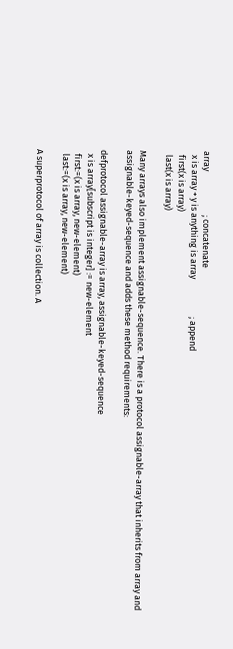array                      ; concatenate
  x is array + y is anything is array                   ; append
  first(x is array)
  last(x is array)

Many arrays also implement assignable-sequence. There is a protocol assignable-array that inherits from array and assignable-keyed-sequence and adds these method requirements:

defprotocol assignable-array is array, assignable-keyed-sequence
  x is array[subscript is integer] := new-element
  first:=(x is array, new-element)
  last:=(x is array, new-element)

A superprotocol of array is collection. A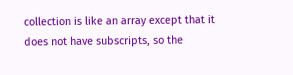collection is like an array except that it does not have subscripts, so the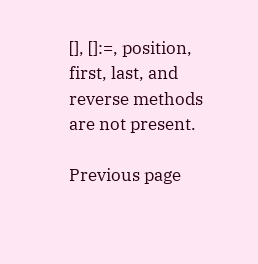[], []:=, position, first, last, and reverse methods are not present.

Previous page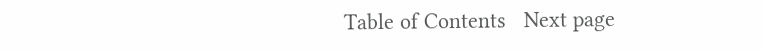Table of Contents   Next page